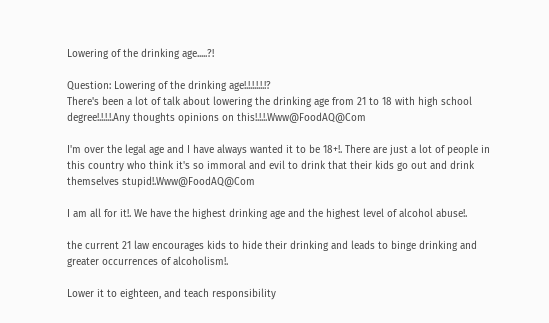Lowering of the drinking age.....?!

Question: Lowering of the drinking age!.!.!.!.!.!?
There's been a lot of talk about lowering the drinking age from 21 to 18 with high school degree!.!.!.!.Any thoughts opinions on this!.!.!.Www@FoodAQ@Com

I'm over the legal age and I have always wanted it to be 18+!. There are just a lot of people in this country who think it's so immoral and evil to drink that their kids go out and drink themselves stupid!.Www@FoodAQ@Com

I am all for it!. We have the highest drinking age and the highest level of alcohol abuse!.

the current 21 law encourages kids to hide their drinking and leads to binge drinking and greater occurrences of alcoholism!.

Lower it to eighteen, and teach responsibility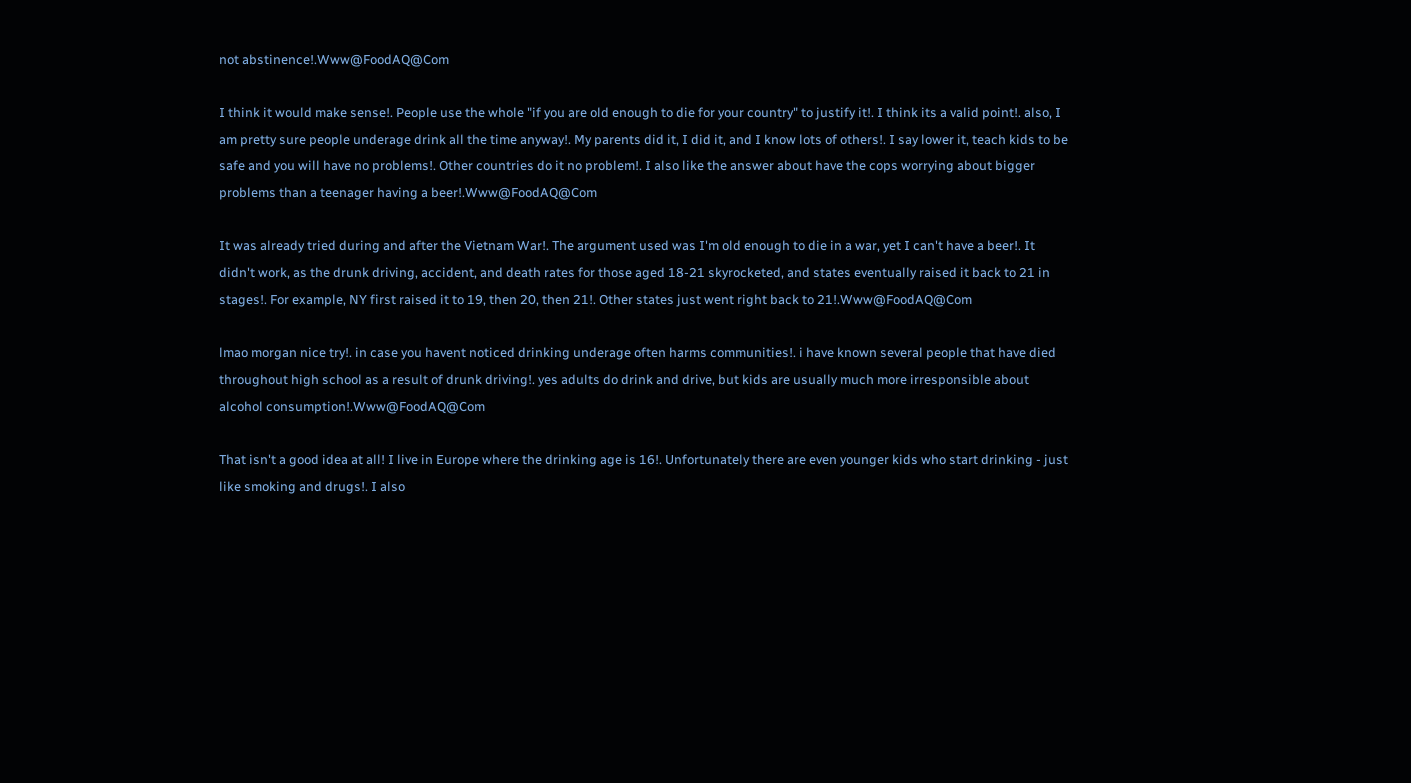not abstinence!.Www@FoodAQ@Com

I think it would make sense!. People use the whole "if you are old enough to die for your country" to justify it!. I think its a valid point!. also, I am pretty sure people underage drink all the time anyway!. My parents did it, I did it, and I know lots of others!. I say lower it, teach kids to be safe and you will have no problems!. Other countries do it no problem!. I also like the answer about have the cops worrying about bigger problems than a teenager having a beer!.Www@FoodAQ@Com

It was already tried during and after the Vietnam War!. The argument used was I'm old enough to die in a war, yet I can't have a beer!. It didn't work, as the drunk driving, accident, and death rates for those aged 18-21 skyrocketed, and states eventually raised it back to 21 in stages!. For example, NY first raised it to 19, then 20, then 21!. Other states just went right back to 21!.Www@FoodAQ@Com

lmao morgan nice try!. in case you havent noticed drinking underage often harms communities!. i have known several people that have died throughout high school as a result of drunk driving!. yes adults do drink and drive, but kids are usually much more irresponsible about alcohol consumption!.Www@FoodAQ@Com

That isn't a good idea at all! I live in Europe where the drinking age is 16!. Unfortunately there are even younger kids who start drinking - just like smoking and drugs!. I also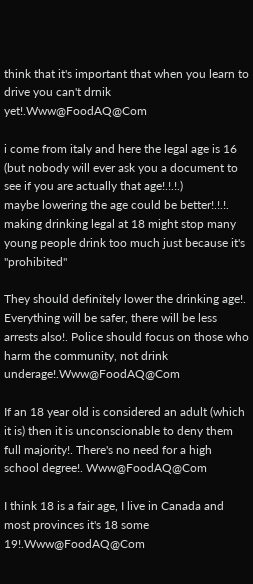think that it's important that when you learn to drive you can't drnik yet!.Www@FoodAQ@Com

i come from italy and here the legal age is 16 (but nobody will ever ask you a document to see if you are actually that age!.!.!.)
maybe lowering the age could be better!.!.!. making drinking legal at 18 might stop many young people drink too much just because it's "prohibited"

They should definitely lower the drinking age!. Everything will be safer, there will be less arrests also!. Police should focus on those who harm the community, not drink underage!.Www@FoodAQ@Com

If an 18 year old is considered an adult (which it is) then it is unconscionable to deny them full majority!. There's no need for a high school degree!. Www@FoodAQ@Com

I think 18 is a fair age, I live in Canada and most provinces it's 18 some 19!.Www@FoodAQ@Com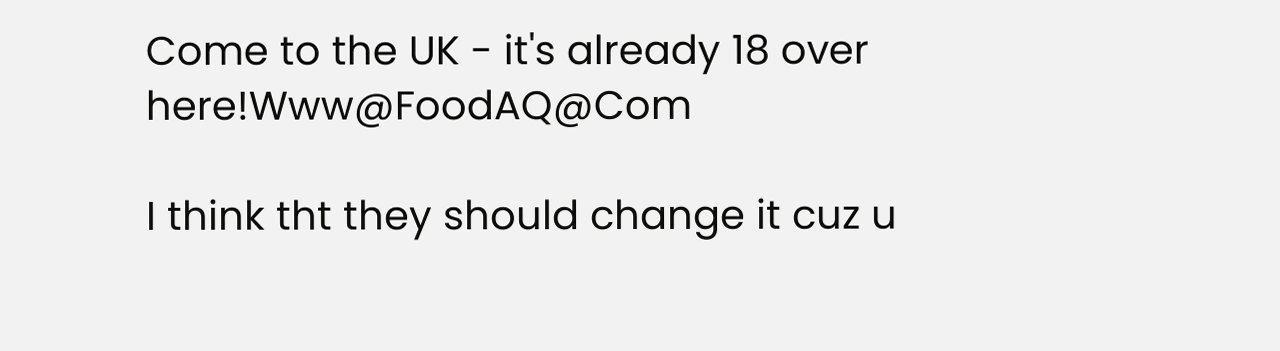Come to the UK - it's already 18 over here!Www@FoodAQ@Com

I think tht they should change it cuz u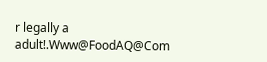r legally a adult!.Www@FoodAQ@Com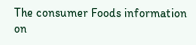The consumer Foods information on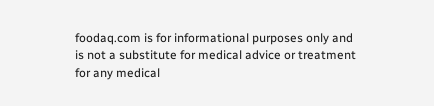foodaq.com is for informational purposes only and is not a substitute for medical advice or treatment for any medical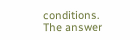conditions.
The answer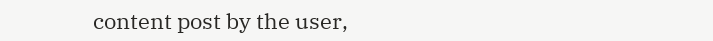content post by the user,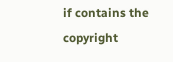if contains the copyright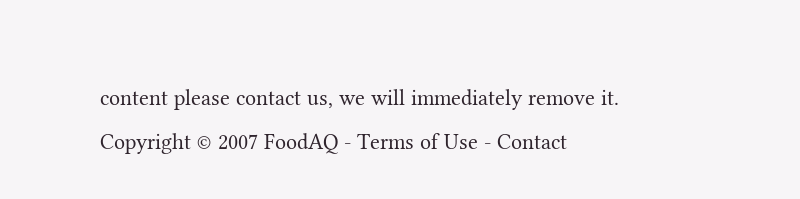content please contact us, we will immediately remove it.
Copyright © 2007 FoodAQ - Terms of Use - Contact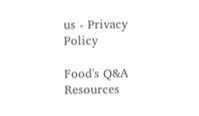us - Privacy Policy

Food's Q&A Resources